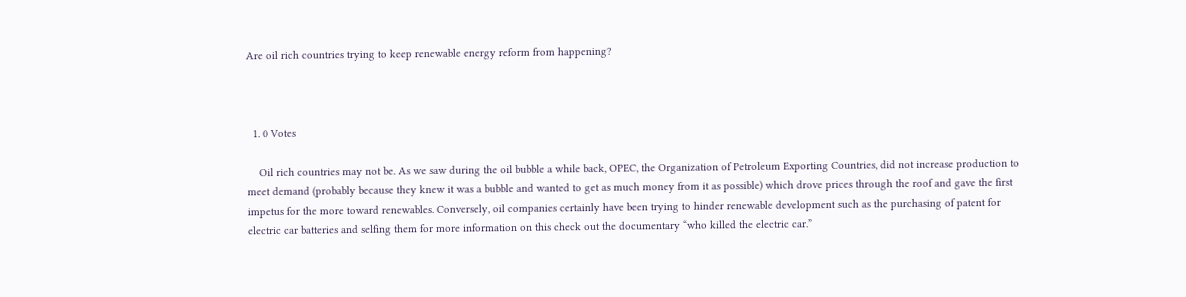Are oil rich countries trying to keep renewable energy reform from happening?



  1. 0 Votes

    Oil rich countries may not be. As we saw during the oil bubble a while back, OPEC, the Organization of Petroleum Exporting Countries, did not increase production to meet demand (probably because they knew it was a bubble and wanted to get as much money from it as possible) which drove prices through the roof and gave the first impetus for the more toward renewables. Conversely, oil companies certainly have been trying to hinder renewable development such as the purchasing of patent for electric car batteries and selfing them for more information on this check out the documentary “who killed the electric car.”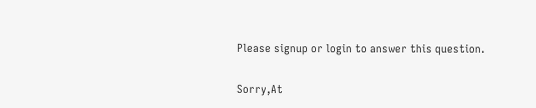Please signup or login to answer this question.

Sorry,At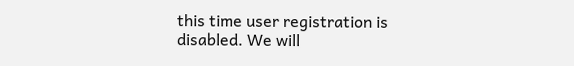this time user registration is disabled. We will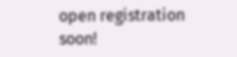open registration soon!